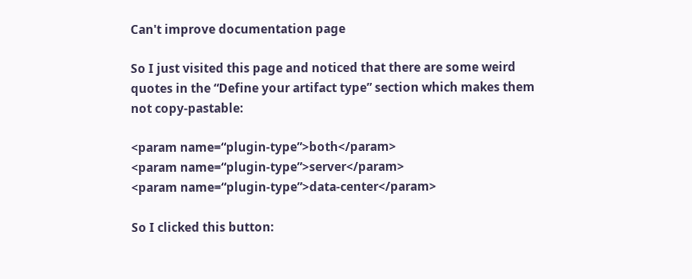Can't improve documentation page

So I just visited this page and noticed that there are some weird quotes in the “Define your artifact type” section which makes them not copy-pastable:

<param name=“plugin-type”>both</param>
<param name=“plugin-type”>server</param>
<param name=“plugin-type”>data-center</param>

So I clicked this button: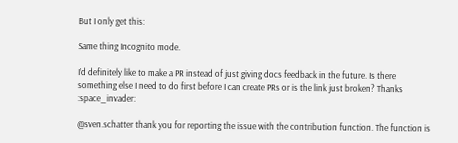But I only get this:

Same thing Incognito mode.

I’d definitely like to make a PR instead of just giving docs feedback in the future. Is there something else I need to do first before I can create PRs or is the link just broken? Thanks :space_invader:

@sven.schatter thank you for reporting the issue with the contribution function. The function is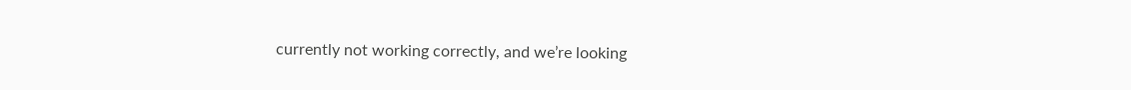currently not working correctly, and we’re looking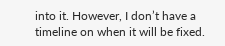into it. However, I don’t have a timeline on when it will be fixed.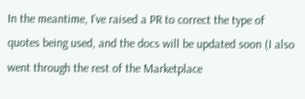In the meantime, I’ve raised a PR to correct the type of quotes being used, and the docs will be updated soon (I also went through the rest of the Marketplace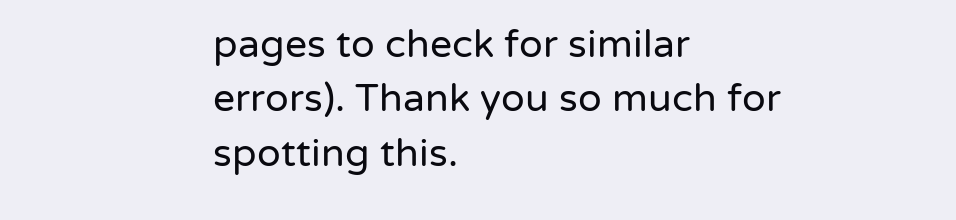pages to check for similar errors). Thank you so much for spotting this.